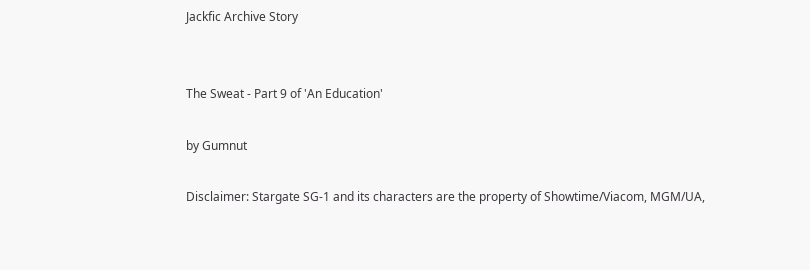Jackfic Archive Story


The Sweat - Part 9 of 'An Education'

by Gumnut

Disclaimer: Stargate SG-1 and its characters are the property of Showtime/Viacom, MGM/UA,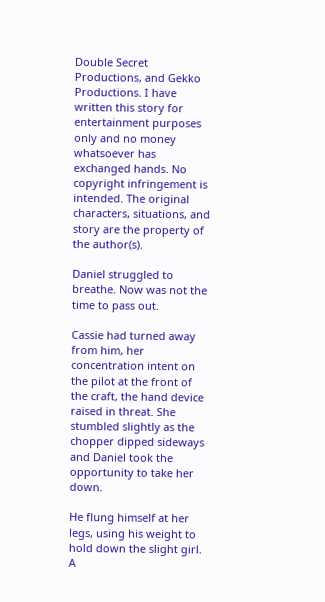Double Secret Productions, and Gekko Productions. I have written this story for entertainment purposes only and no money whatsoever has exchanged hands. No copyright infringement is intended. The original characters, situations, and story are the property of the author(s).

Daniel struggled to breathe. Now was not the time to pass out.

Cassie had turned away from him, her concentration intent on the pilot at the front of the craft, the hand device raised in threat. She stumbled slightly as the chopper dipped sideways and Daniel took the opportunity to take her down.

He flung himself at her legs, using his weight to hold down the slight girl. A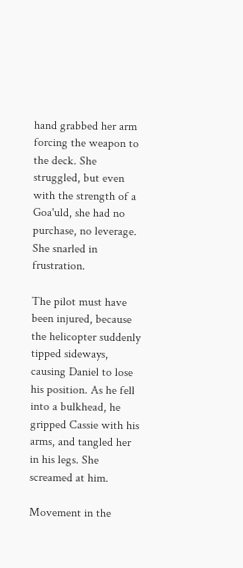hand grabbed her arm forcing the weapon to the deck. She struggled, but even with the strength of a Goa'uld, she had no purchase, no leverage. She snarled in frustration.

The pilot must have been injured, because the helicopter suddenly tipped sideways, causing Daniel to lose his position. As he fell into a bulkhead, he gripped Cassie with his arms, and tangled her in his legs. She screamed at him.

Movement in the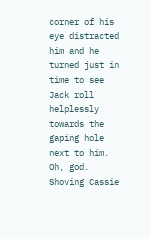corner of his eye distracted him and he turned just in time to see Jack roll helplessly towards the gaping hole next to him. Oh, god. Shoving Cassie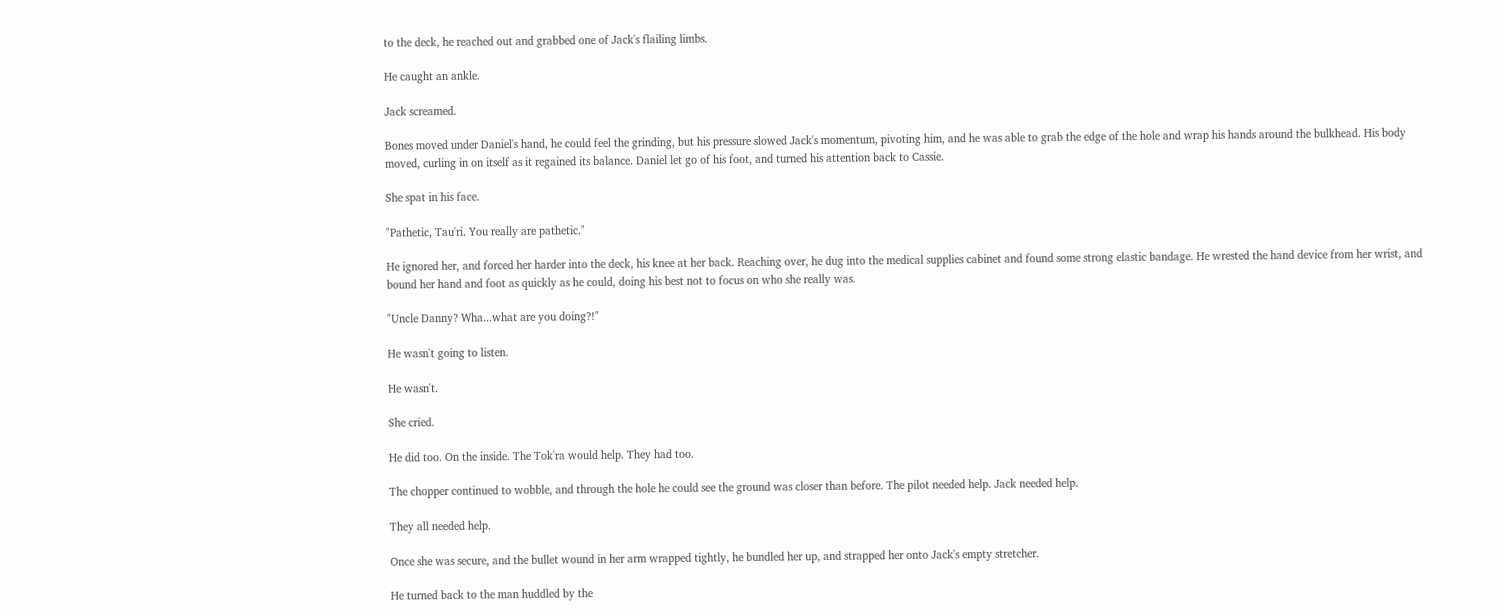to the deck, he reached out and grabbed one of Jack's flailing limbs.

He caught an ankle.

Jack screamed.

Bones moved under Daniel's hand, he could feel the grinding, but his pressure slowed Jack's momentum, pivoting him, and he was able to grab the edge of the hole and wrap his hands around the bulkhead. His body moved, curling in on itself as it regained its balance. Daniel let go of his foot, and turned his attention back to Cassie.

She spat in his face.

"Pathetic, Tau'ri. You really are pathetic."

He ignored her, and forced her harder into the deck, his knee at her back. Reaching over, he dug into the medical supplies cabinet and found some strong elastic bandage. He wrested the hand device from her wrist, and bound her hand and foot as quickly as he could, doing his best not to focus on who she really was.

"Uncle Danny? Wha...what are you doing?!"

He wasn't going to listen.

He wasn't.

She cried.

He did too. On the inside. The Tok'ra would help. They had too.

The chopper continued to wobble, and through the hole he could see the ground was closer than before. The pilot needed help. Jack needed help.

They all needed help.

Once she was secure, and the bullet wound in her arm wrapped tightly, he bundled her up, and strapped her onto Jack's empty stretcher.

He turned back to the man huddled by the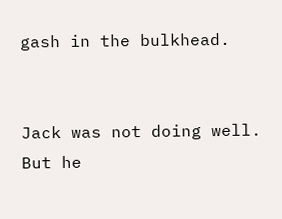gash in the bulkhead.


Jack was not doing well. But he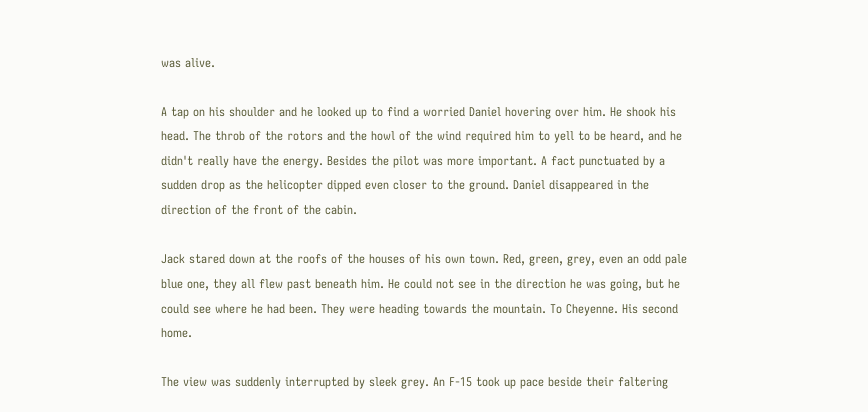was alive.

A tap on his shoulder and he looked up to find a worried Daniel hovering over him. He shook his head. The throb of the rotors and the howl of the wind required him to yell to be heard, and he didn't really have the energy. Besides the pilot was more important. A fact punctuated by a sudden drop as the helicopter dipped even closer to the ground. Daniel disappeared in the direction of the front of the cabin.

Jack stared down at the roofs of the houses of his own town. Red, green, grey, even an odd pale blue one, they all flew past beneath him. He could not see in the direction he was going, but he could see where he had been. They were heading towards the mountain. To Cheyenne. His second home.

The view was suddenly interrupted by sleek grey. An F-15 took up pace beside their faltering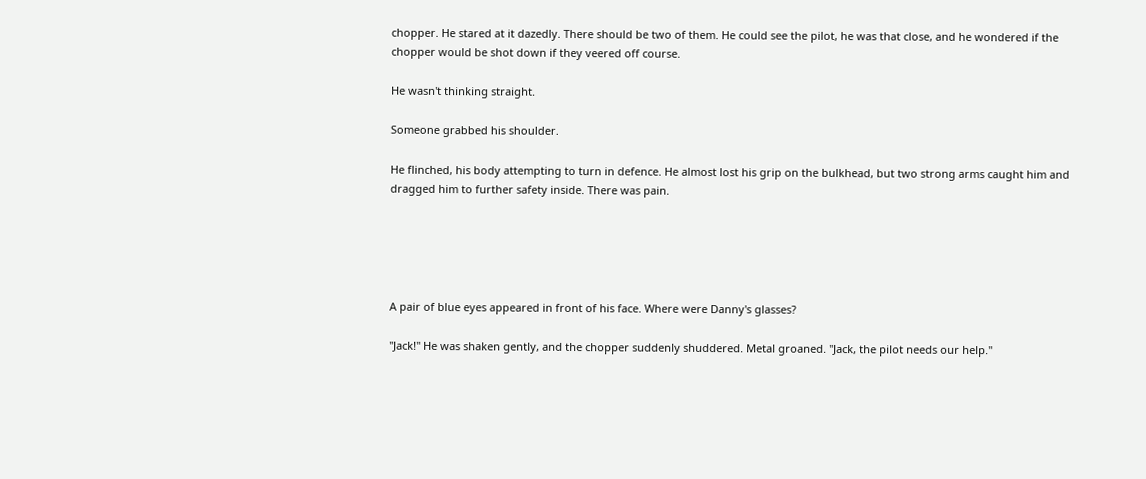chopper. He stared at it dazedly. There should be two of them. He could see the pilot, he was that close, and he wondered if the chopper would be shot down if they veered off course.

He wasn't thinking straight.

Someone grabbed his shoulder.

He flinched, his body attempting to turn in defence. He almost lost his grip on the bulkhead, but two strong arms caught him and dragged him to further safety inside. There was pain.





A pair of blue eyes appeared in front of his face. Where were Danny's glasses?

"Jack!" He was shaken gently, and the chopper suddenly shuddered. Metal groaned. "Jack, the pilot needs our help."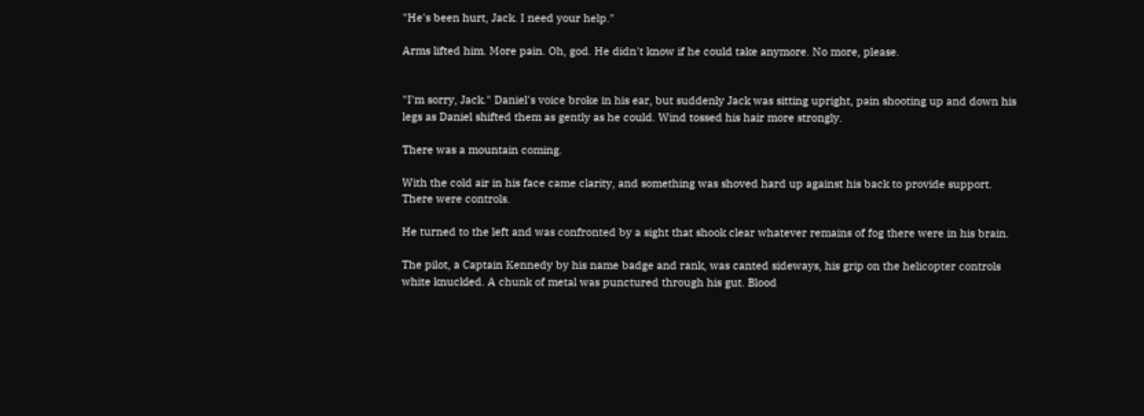"He's been hurt, Jack. I need your help."

Arms lifted him. More pain. Oh, god. He didn't know if he could take anymore. No more, please.


"I'm sorry, Jack." Daniel's voice broke in his ear, but suddenly Jack was sitting upright, pain shooting up and down his legs as Daniel shifted them as gently as he could. Wind tossed his hair more strongly.

There was a mountain coming.

With the cold air in his face came clarity, and something was shoved hard up against his back to provide support. There were controls.

He turned to the left and was confronted by a sight that shook clear whatever remains of fog there were in his brain.

The pilot, a Captain Kennedy by his name badge and rank, was canted sideways, his grip on the helicopter controls white knuckled. A chunk of metal was punctured through his gut. Blood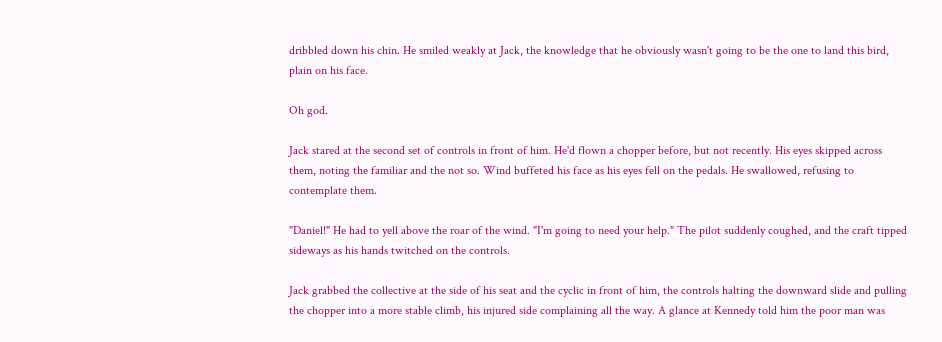dribbled down his chin. He smiled weakly at Jack, the knowledge that he obviously wasn't going to be the one to land this bird, plain on his face.

Oh god.

Jack stared at the second set of controls in front of him. He'd flown a chopper before, but not recently. His eyes skipped across them, noting the familiar and the not so. Wind buffeted his face as his eyes fell on the pedals. He swallowed, refusing to contemplate them.

"Daniel!" He had to yell above the roar of the wind. "I'm going to need your help." The pilot suddenly coughed, and the craft tipped sideways as his hands twitched on the controls.

Jack grabbed the collective at the side of his seat and the cyclic in front of him, the controls halting the downward slide and pulling the chopper into a more stable climb, his injured side complaining all the way. A glance at Kennedy told him the poor man was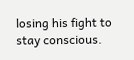losing his fight to stay conscious.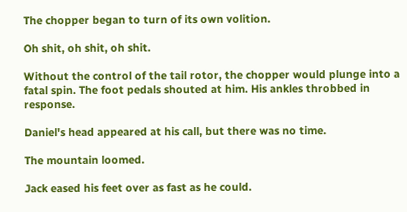The chopper began to turn of its own volition.

Oh shit, oh shit, oh shit.

Without the control of the tail rotor, the chopper would plunge into a fatal spin. The foot pedals shouted at him. His ankles throbbed in response.

Daniel's head appeared at his call, but there was no time.

The mountain loomed.

Jack eased his feet over as fast as he could.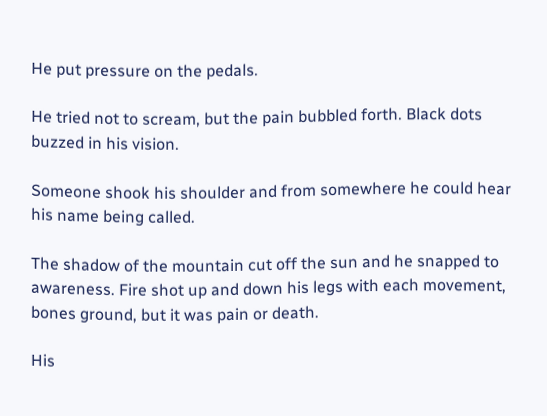He put pressure on the pedals.

He tried not to scream, but the pain bubbled forth. Black dots buzzed in his vision.

Someone shook his shoulder and from somewhere he could hear his name being called.

The shadow of the mountain cut off the sun and he snapped to awareness. Fire shot up and down his legs with each movement, bones ground, but it was pain or death.

His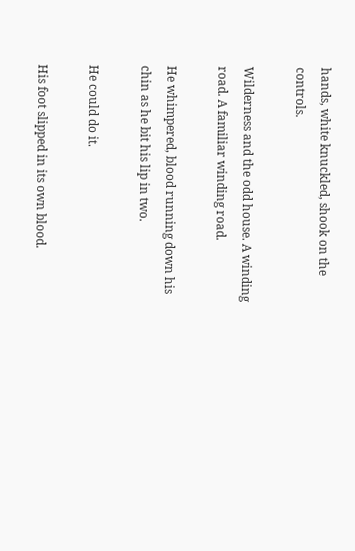hands, white knuckled, shook on the controls.

Wilderness and the odd house. A winding road. A familiar winding road.

He whimpered, blood running down his chin as he bit his lip in two.

He could do it.

His foot slipped in its own blood.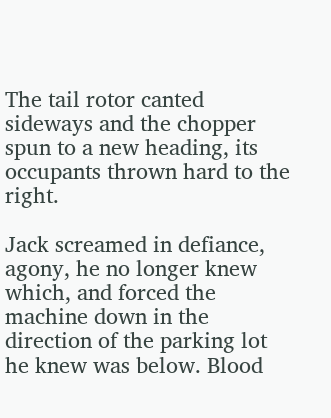The tail rotor canted sideways and the chopper spun to a new heading, its occupants thrown hard to the right.

Jack screamed in defiance, agony, he no longer knew which, and forced the machine down in the direction of the parking lot he knew was below. Blood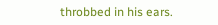throbbed in his ears.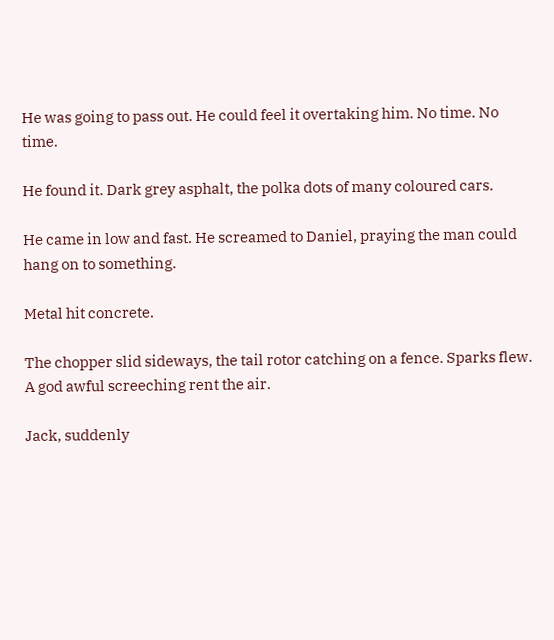He was going to pass out. He could feel it overtaking him. No time. No time.

He found it. Dark grey asphalt, the polka dots of many coloured cars.

He came in low and fast. He screamed to Daniel, praying the man could hang on to something.

Metal hit concrete.

The chopper slid sideways, the tail rotor catching on a fence. Sparks flew. A god awful screeching rent the air.

Jack, suddenly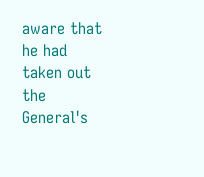aware that he had taken out the General's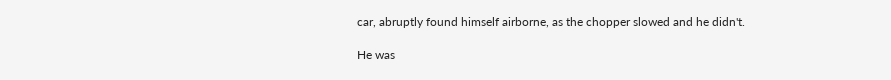car, abruptly found himself airborne, as the chopper slowed and he didn't.

He was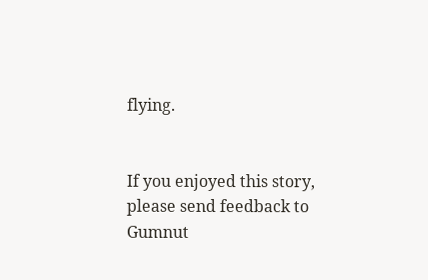flying.


If you enjoyed this story, please send feedback to Gumnut